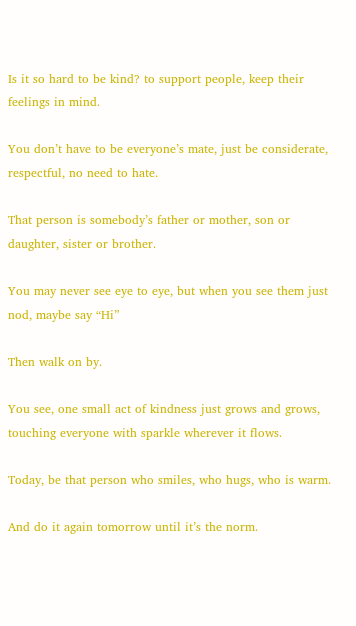Is it so hard to be kind? to support people, keep their feelings in mind.

You don’t have to be everyone’s mate, just be considerate, respectful, no need to hate.

That person is somebody’s father or mother, son or daughter, sister or brother.

You may never see eye to eye, but when you see them just nod, maybe say “Hi”

Then walk on by.

You see, one small act of kindness just grows and grows, touching everyone with sparkle wherever it flows.

Today, be that person who smiles, who hugs, who is warm.

And do it again tomorrow until it’s the norm.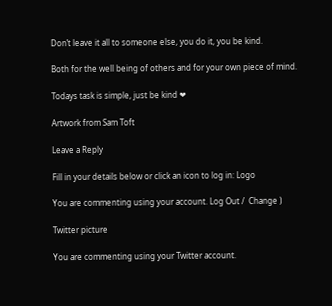Don’t leave it all to someone else, you do it, you be kind.

Both for the well being of others and for your own piece of mind.

Todays task is simple, just be kind ❤

Artwork from Sam Toft

Leave a Reply

Fill in your details below or click an icon to log in: Logo

You are commenting using your account. Log Out /  Change )

Twitter picture

You are commenting using your Twitter account.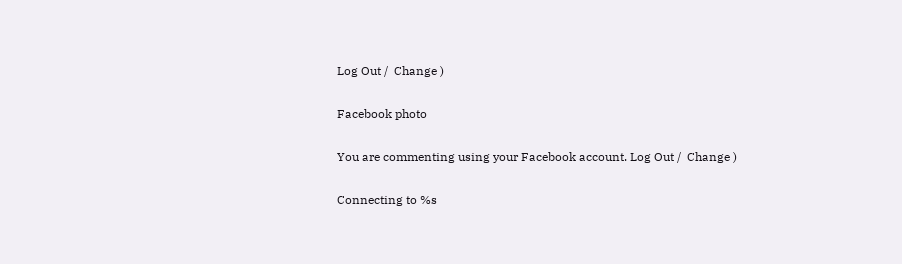Log Out /  Change )

Facebook photo

You are commenting using your Facebook account. Log Out /  Change )

Connecting to %s